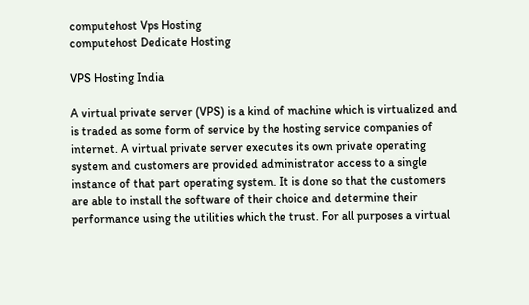computehost Vps Hosting
computehost Dedicate Hosting

VPS Hosting India

A virtual private server (VPS) is a kind of machine which is virtualized and is traded as some form of service by the hosting service companies of internet. A virtual private server executes its own private operating system and customers are provided administrator access to a single instance of that part operating system. It is done so that the customers are able to install the software of their choice and determine their performance using the utilities which the trust. For all purposes a virtual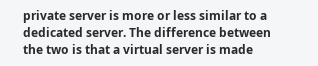private server is more or less similar to a dedicated server. The difference between the two is that a virtual server is made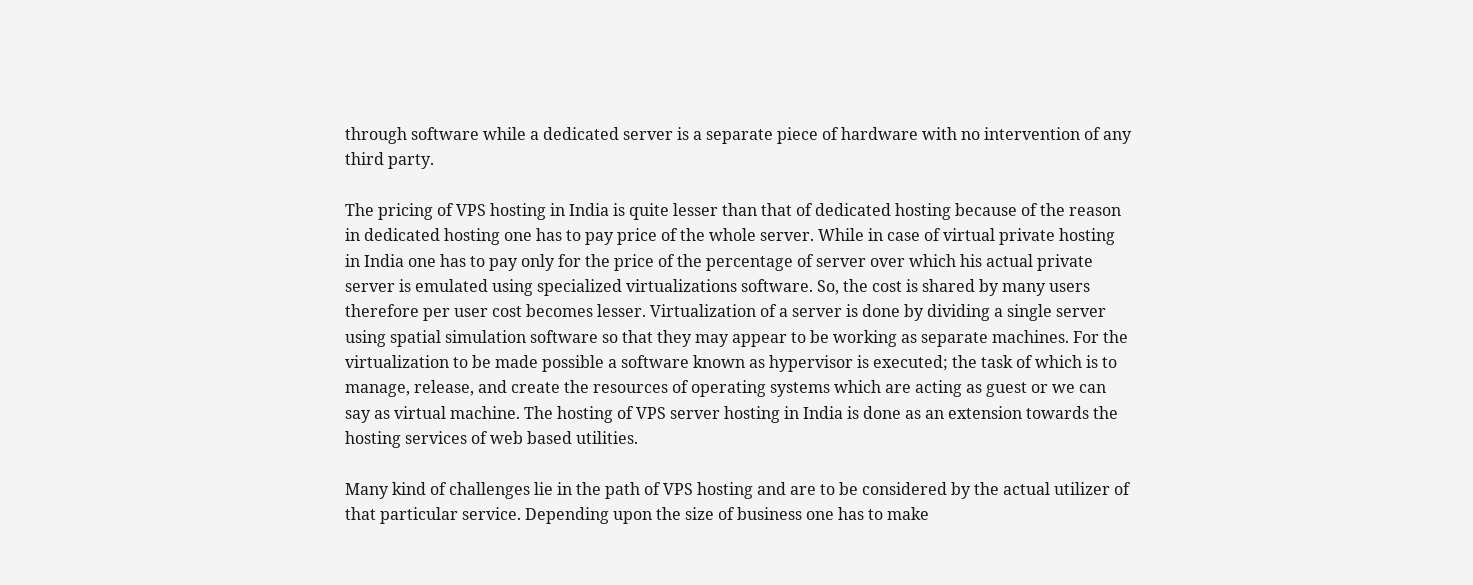through software while a dedicated server is a separate piece of hardware with no intervention of any third party.

The pricing of VPS hosting in India is quite lesser than that of dedicated hosting because of the reason in dedicated hosting one has to pay price of the whole server. While in case of virtual private hosting in India one has to pay only for the price of the percentage of server over which his actual private server is emulated using specialized virtualizations software. So, the cost is shared by many users therefore per user cost becomes lesser. Virtualization of a server is done by dividing a single server using spatial simulation software so that they may appear to be working as separate machines. For the virtualization to be made possible a software known as hypervisor is executed; the task of which is to manage, release, and create the resources of operating systems which are acting as guest or we can say as virtual machine. The hosting of VPS server hosting in India is done as an extension towards the hosting services of web based utilities.

Many kind of challenges lie in the path of VPS hosting and are to be considered by the actual utilizer of that particular service. Depending upon the size of business one has to make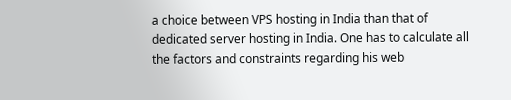a choice between VPS hosting in India than that of dedicated server hosting in India. One has to calculate all the factors and constraints regarding his web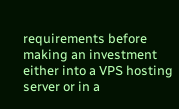requirements before making an investment either into a VPS hosting server or in a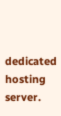dedicated hosting server.